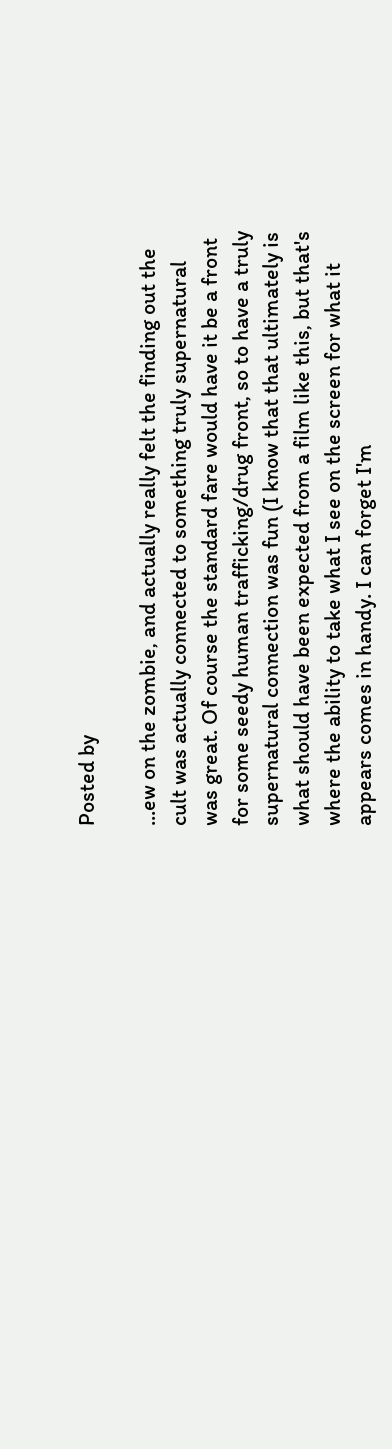Posted by

...ew on the zombie, and actually really felt the finding out the cult was actually connected to something truly supernatural was great. Of course the standard fare would have it be a front for some seedy human trafficking/drug front, so to have a truly supernatural connection was fun (I know that that ultimately is what should have been expected from a film like this, but that's where the ability to take what I see on the screen for what it appears comes in handy. I can forget I'm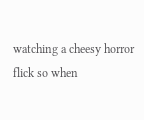watching a cheesy horror flick so when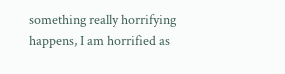something really horrifying happens, I am horrified as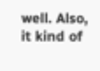well. Also, it kind of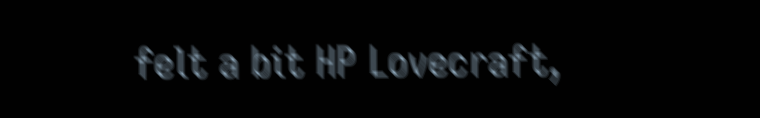felt a bit HP Lovecraft,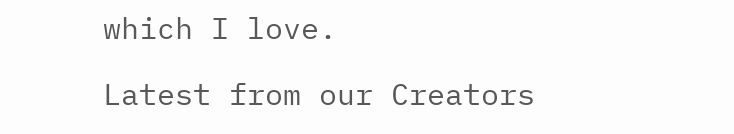which I love.

Latest from our Creators